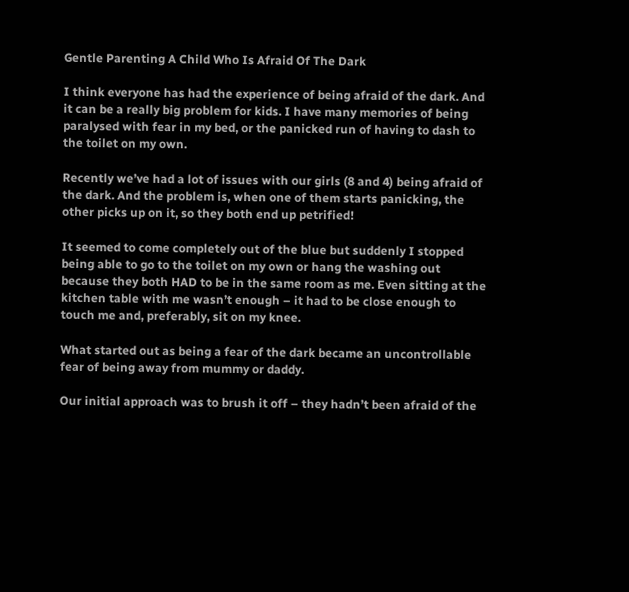Gentle Parenting A Child Who Is Afraid Of The Dark

I think everyone has had the experience of being afraid of the dark. And it can be a really big problem for kids. I have many memories of being paralysed with fear in my bed, or the panicked run of having to dash to the toilet on my own.

Recently we’ve had a lot of issues with our girls (8 and 4) being afraid of the dark. And the problem is, when one of them starts panicking, the other picks up on it, so they both end up petrified!

It seemed to come completely out of the blue but suddenly I stopped being able to go to the toilet on my own or hang the washing out because they both HAD to be in the same room as me. Even sitting at the kitchen table with me wasn’t enough – it had to be close enough to touch me and, preferably, sit on my knee.

What started out as being a fear of the dark became an uncontrollable fear of being away from mummy or daddy.

Our initial approach was to brush it off – they hadn’t been afraid of the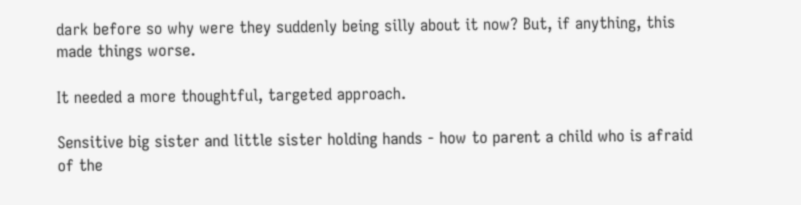dark before so why were they suddenly being silly about it now? But, if anything, this made things worse.

It needed a more thoughtful, targeted approach.

Sensitive big sister and little sister holding hands - how to parent a child who is afraid of the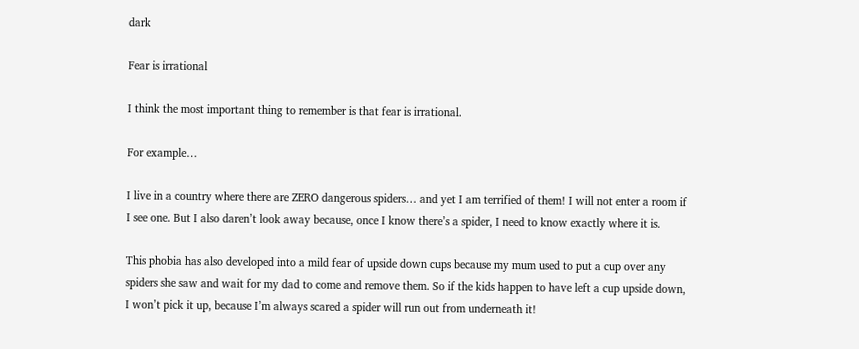dark

Fear is irrational

I think the most important thing to remember is that fear is irrational.

For example…

I live in a country where there are ZERO dangerous spiders… and yet I am terrified of them! I will not enter a room if I see one. But I also daren’t look away because, once I know there’s a spider, I need to know exactly where it is.

This phobia has also developed into a mild fear of upside down cups because my mum used to put a cup over any spiders she saw and wait for my dad to come and remove them. So if the kids happen to have left a cup upside down, I won’t pick it up, because I’m always scared a spider will run out from underneath it!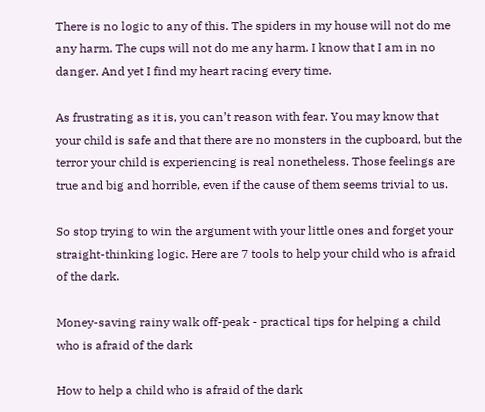There is no logic to any of this. The spiders in my house will not do me any harm. The cups will not do me any harm. I know that I am in no danger. And yet I find my heart racing every time.

As frustrating as it is, you can’t reason with fear. You may know that your child is safe and that there are no monsters in the cupboard, but the terror your child is experiencing is real nonetheless. Those feelings are true and big and horrible, even if the cause of them seems trivial to us.

So stop trying to win the argument with your little ones and forget your straight-thinking logic. Here are 7 tools to help your child who is afraid of the dark.

Money-saving rainy walk off-peak - practical tips for helping a child who is afraid of the dark

How to help a child who is afraid of the dark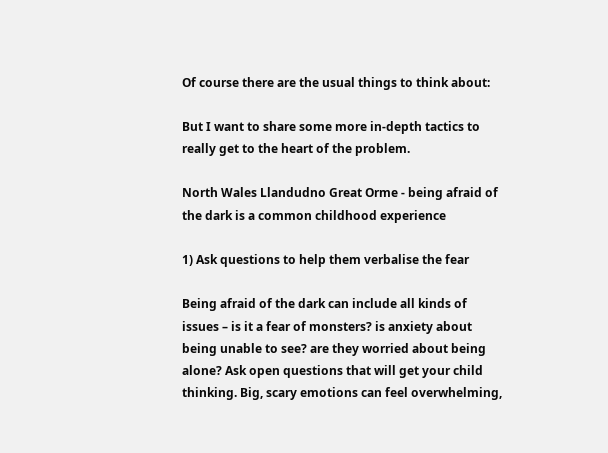Of course there are the usual things to think about:

But I want to share some more in-depth tactics to really get to the heart of the problem.

North Wales Llandudno Great Orme - being afraid of the dark is a common childhood experience

1) Ask questions to help them verbalise the fear

Being afraid of the dark can include all kinds of issues – is it a fear of monsters? is anxiety about being unable to see? are they worried about being alone? Ask open questions that will get your child thinking. Big, scary emotions can feel overwhelming,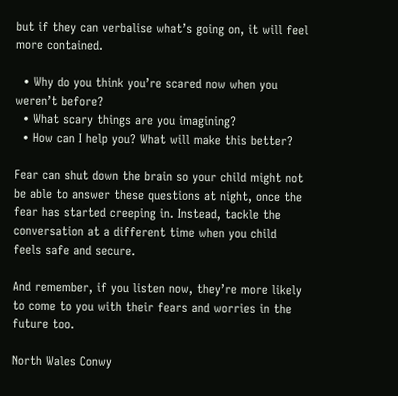but if they can verbalise what’s going on, it will feel more contained.

  • Why do you think you’re scared now when you weren’t before?
  • What scary things are you imagining?
  • How can I help you? What will make this better?

Fear can shut down the brain so your child might not be able to answer these questions at night, once the fear has started creeping in. Instead, tackle the conversation at a different time when you child feels safe and secure.

And remember, if you listen now, they’re more likely to come to you with their fears and worries in the future too.

North Wales Conwy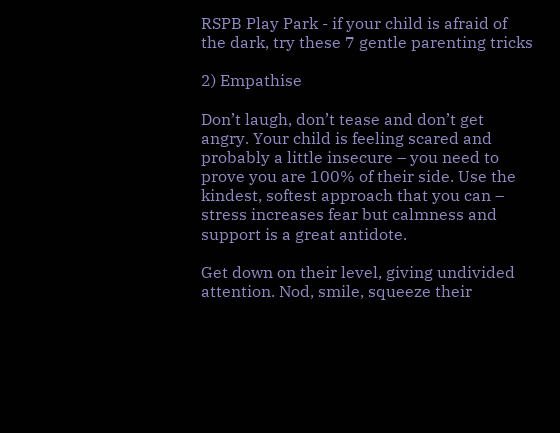RSPB Play Park - if your child is afraid of the dark, try these 7 gentle parenting tricks

2) Empathise

Don’t laugh, don’t tease and don’t get angry. Your child is feeling scared and probably a little insecure – you need to prove you are 100% of their side. Use the kindest, softest approach that you can – stress increases fear but calmness and support is a great antidote.

Get down on their level, giving undivided attention. Nod, smile, squeeze their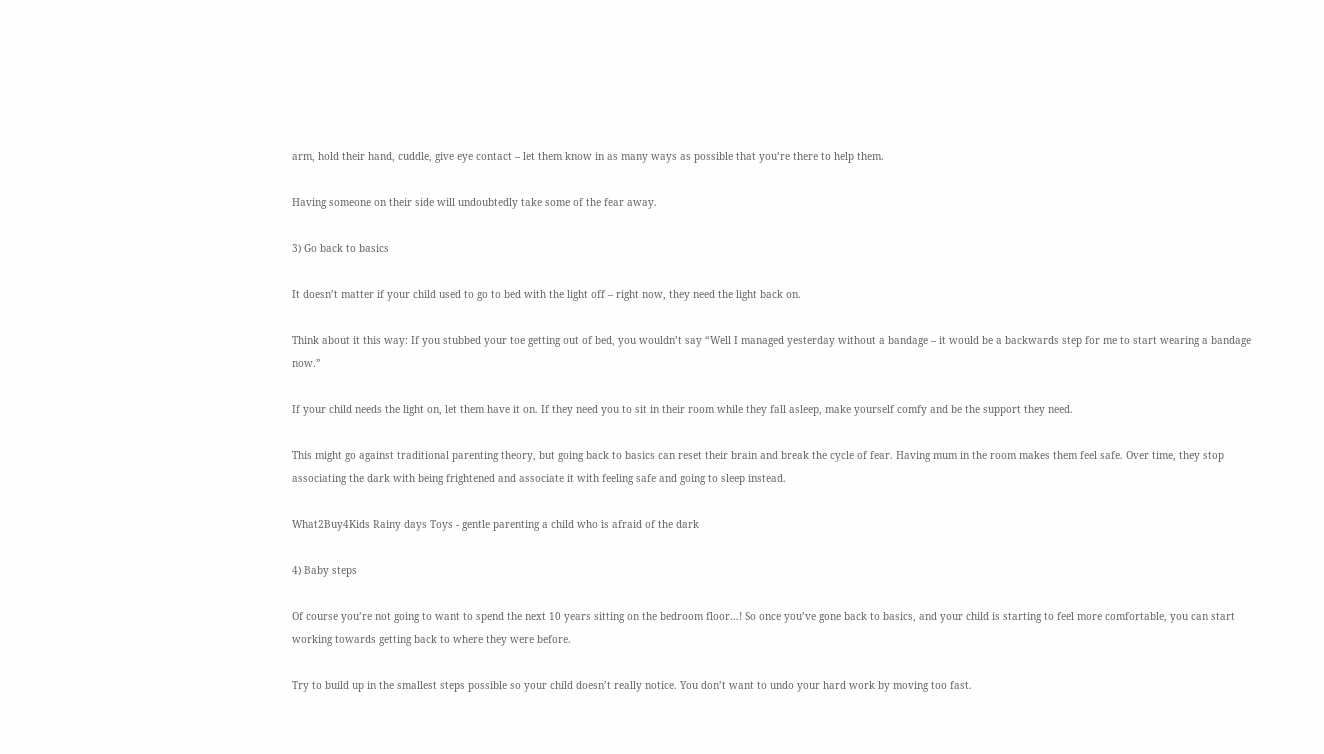arm, hold their hand, cuddle, give eye contact – let them know in as many ways as possible that you’re there to help them.

Having someone on their side will undoubtedly take some of the fear away.

3) Go back to basics

It doesn’t matter if your child used to go to bed with the light off – right now, they need the light back on.

Think about it this way: If you stubbed your toe getting out of bed, you wouldn’t say “Well I managed yesterday without a bandage – it would be a backwards step for me to start wearing a bandage now.”

If your child needs the light on, let them have it on. If they need you to sit in their room while they fall asleep, make yourself comfy and be the support they need.

This might go against traditional parenting theory, but going back to basics can reset their brain and break the cycle of fear. Having mum in the room makes them feel safe. Over time, they stop associating the dark with being frightened and associate it with feeling safe and going to sleep instead.

What2Buy4Kids Rainy days Toys - gentle parenting a child who is afraid of the dark

4) Baby steps

Of course you’re not going to want to spend the next 10 years sitting on the bedroom floor…! So once you’ve gone back to basics, and your child is starting to feel more comfortable, you can start working towards getting back to where they were before.

Try to build up in the smallest steps possible so your child doesn’t really notice. You don’t want to undo your hard work by moving too fast.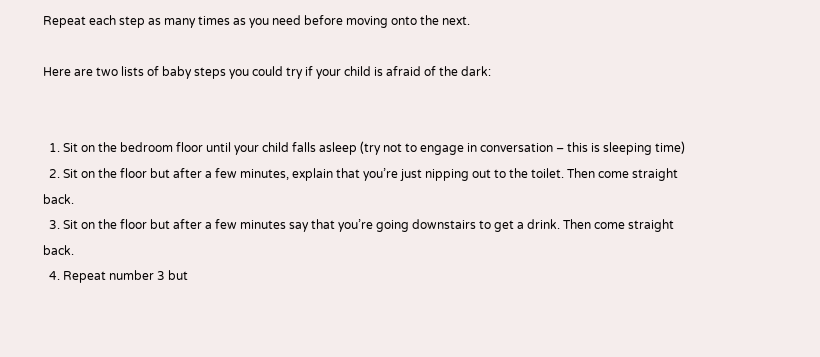Repeat each step as many times as you need before moving onto the next.

Here are two lists of baby steps you could try if your child is afraid of the dark:


  1. Sit on the bedroom floor until your child falls asleep (try not to engage in conversation – this is sleeping time)
  2. Sit on the floor but after a few minutes, explain that you’re just nipping out to the toilet. Then come straight back.
  3. Sit on the floor but after a few minutes say that you’re going downstairs to get a drink. Then come straight back.
  4. Repeat number 3 but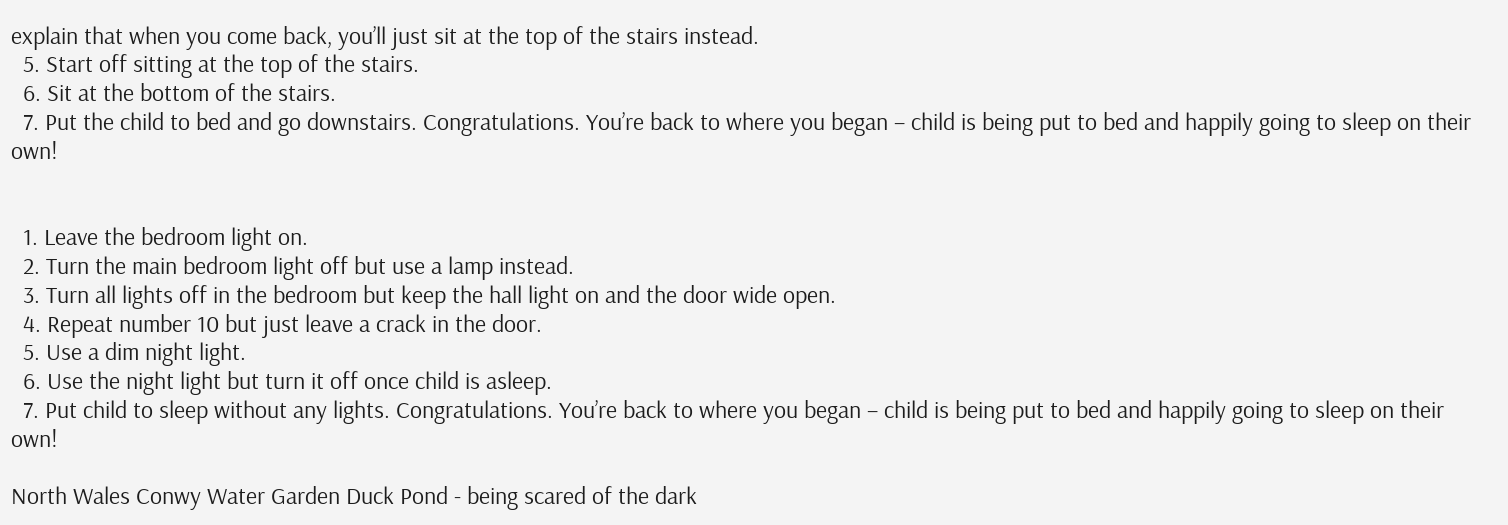explain that when you come back, you’ll just sit at the top of the stairs instead.
  5. Start off sitting at the top of the stairs.
  6. Sit at the bottom of the stairs.
  7. Put the child to bed and go downstairs. Congratulations. You’re back to where you began – child is being put to bed and happily going to sleep on their own!


  1. Leave the bedroom light on.
  2. Turn the main bedroom light off but use a lamp instead.
  3. Turn all lights off in the bedroom but keep the hall light on and the door wide open.
  4. Repeat number 10 but just leave a crack in the door.
  5. Use a dim night light.
  6. Use the night light but turn it off once child is asleep.
  7. Put child to sleep without any lights. Congratulations. You’re back to where you began – child is being put to bed and happily going to sleep on their own!

North Wales Conwy Water Garden Duck Pond - being scared of the dark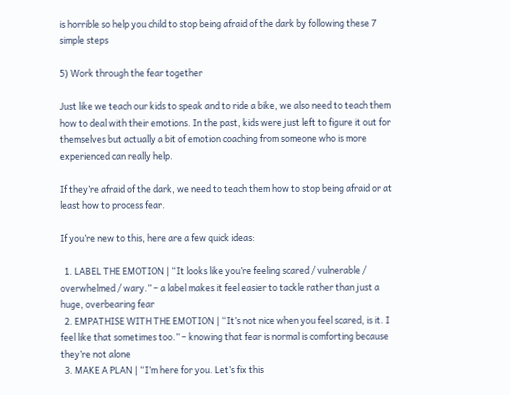is horrible so help you child to stop being afraid of the dark by following these 7 simple steps

5) Work through the fear together

Just like we teach our kids to speak and to ride a bike, we also need to teach them how to deal with their emotions. In the past, kids were just left to figure it out for themselves but actually a bit of emotion coaching from someone who is more experienced can really help.

If they’re afraid of the dark, we need to teach them how to stop being afraid or at least how to process fear.

If you’re new to this, here are a few quick ideas:

  1. LABEL THE EMOTION | “It looks like you’re feeling scared / vulnerable / overwhelmed / wary.” – a label makes it feel easier to tackle rather than just a huge, overbearing fear
  2. EMPATHISE WITH THE EMOTION | “It’s not nice when you feel scared, is it. I feel like that sometimes too.” – knowing that fear is normal is comforting because they’re not alone
  3. MAKE A PLAN | “I’m here for you. Let’s fix this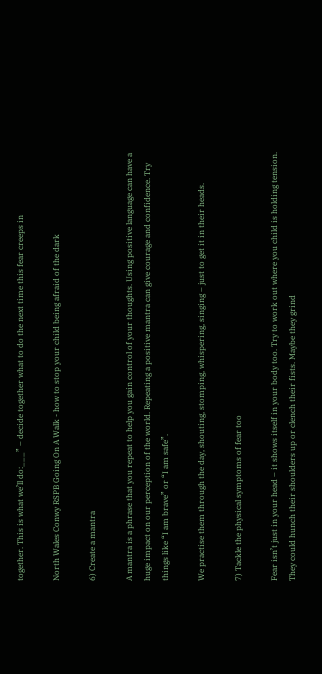together. This is what we’ll do:___” – decide together what to do the next time this fear creeps in

North Wales Conwy RSPB Going On A Walk - how to stop your child being afraid of the dark

6) Create a mantra

A mantra is a phrase that you repeat to help you gain control of your thoughts. Using positive language can have a huge impact on our perception of the world. Repeating a positive mantra can give courage and confidence. Try things like “I am brave” or “I am safe”.

We practise them through the day, shouting, stomping, whispering, singing – just to get it in their heads.

7) Tackle the physical symptoms of fear too

Fear isn’t just in your head – it shows itself in your body too. Try to work out where you child is holding tension. They could hunch their shoulders up or clench their fists. Maybe they grind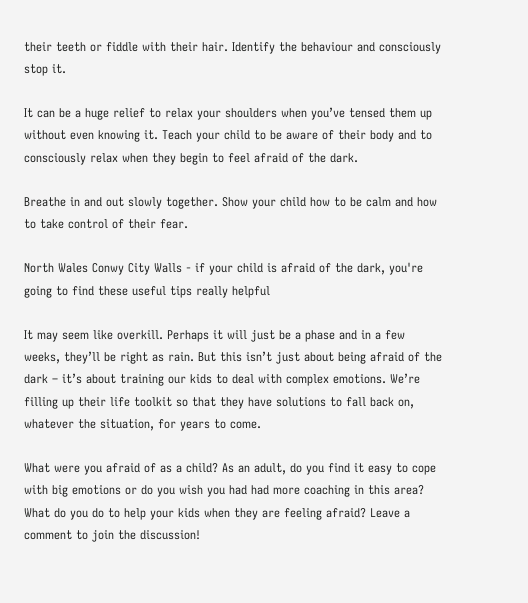their teeth or fiddle with their hair. Identify the behaviour and consciously stop it.

It can be a huge relief to relax your shoulders when you’ve tensed them up without even knowing it. Teach your child to be aware of their body and to consciously relax when they begin to feel afraid of the dark.

Breathe in and out slowly together. Show your child how to be calm and how to take control of their fear.

North Wales Conwy City Walls - if your child is afraid of the dark, you're going to find these useful tips really helpful

It may seem like overkill. Perhaps it will just be a phase and in a few weeks, they’ll be right as rain. But this isn’t just about being afraid of the dark – it’s about training our kids to deal with complex emotions. We’re filling up their life toolkit so that they have solutions to fall back on, whatever the situation, for years to come.

What were you afraid of as a child? As an adult, do you find it easy to cope with big emotions or do you wish you had had more coaching in this area? What do you do to help your kids when they are feeling afraid? Leave a comment to join the discussion!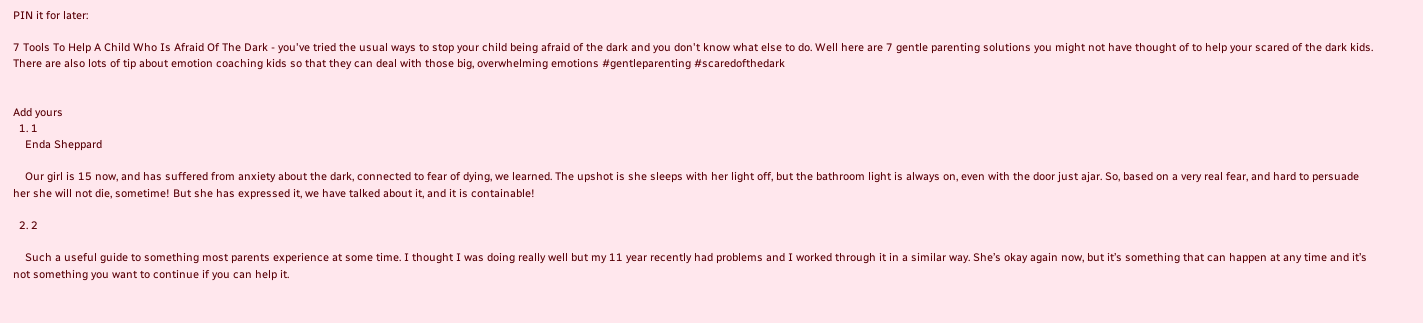PIN it for later:

7 Tools To Help A Child Who Is Afraid Of The Dark - you've tried the usual ways to stop your child being afraid of the dark and you don't know what else to do. Well here are 7 gentle parenting solutions you might not have thought of to help your scared of the dark kids. There are also lots of tip about emotion coaching kids so that they can deal with those big, overwhelming emotions #gentleparenting #scaredofthedark


Add yours
  1. 1
    Enda Sheppard

    Our girl is 15 now, and has suffered from anxiety about the dark, connected to fear of dying, we learned. The upshot is she sleeps with her light off, but the bathroom light is always on, even with the door just ajar. So, based on a very real fear, and hard to persuade her she will not die, sometime! But she has expressed it, we have talked about it, and it is containable!

  2. 2

    Such a useful guide to something most parents experience at some time. I thought I was doing really well but my 11 year recently had problems and I worked through it in a similar way. She’s okay again now, but it’s something that can happen at any time and it’s not something you want to continue if you can help it.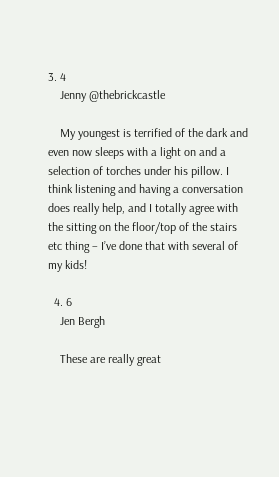3. 4
    Jenny @thebrickcastle

    My youngest is terrified of the dark and even now sleeps with a light on and a selection of torches under his pillow. I think listening and having a conversation does really help, and I totally agree with the sitting on the floor/top of the stairs etc thing – I’ve done that with several of my kids!

  4. 6
    Jen Bergh

    These are really great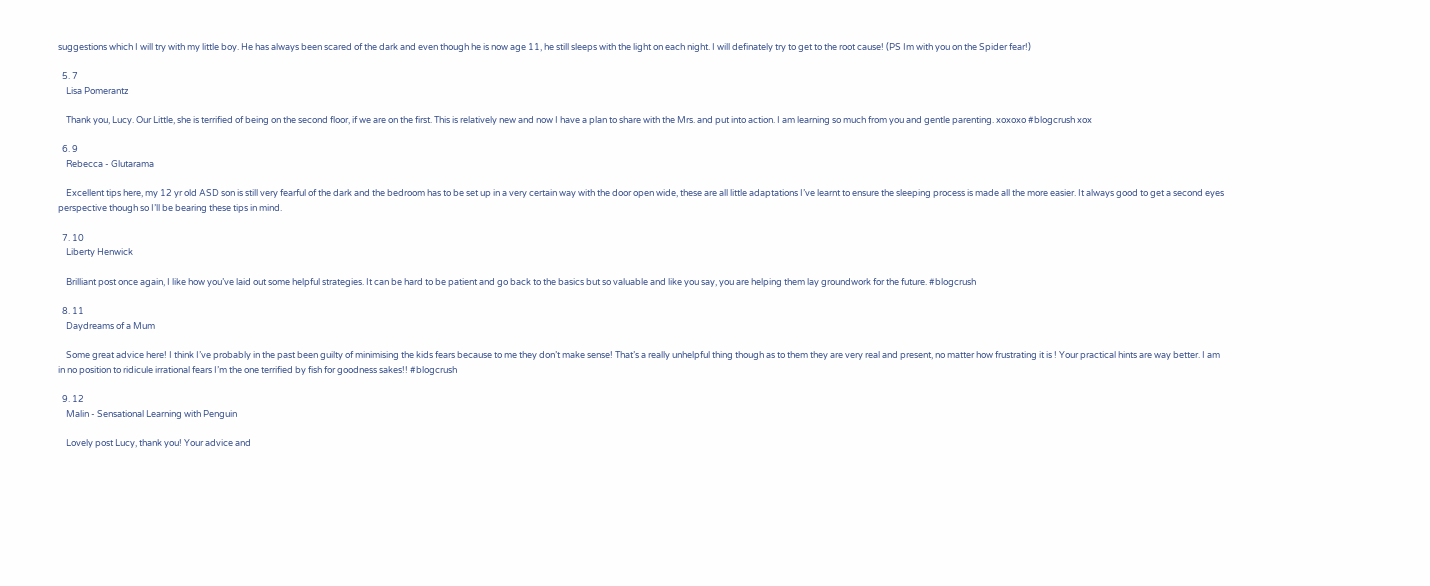suggestions which I will try with my little boy. He has always been scared of the dark and even though he is now age 11, he still sleeps with the light on each night. I will definately try to get to the root cause! (PS Im with you on the Spider fear!)

  5. 7
    Lisa Pomerantz

    Thank you, Lucy. Our Little, she is terrified of being on the second floor, if we are on the first. This is relatively new and now I have a plan to share with the Mrs. and put into action. I am learning so much from you and gentle parenting. xoxoxo #blogcrush xox

  6. 9
    Rebecca - Glutarama

    Excellent tips here, my 12 yr old ASD son is still very fearful of the dark and the bedroom has to be set up in a very certain way with the door open wide, these are all little adaptations I’ve learnt to ensure the sleeping process is made all the more easier. It always good to get a second eyes perspective though so I’ll be bearing these tips in mind.

  7. 10
    Liberty Henwick

    Brilliant post once again, I like how you’ve laid out some helpful strategies. It can be hard to be patient and go back to the basics but so valuable and like you say, you are helping them lay groundwork for the future. #blogcrush

  8. 11
    Daydreams of a Mum

    Some great advice here! I think I’ve probably in the past been guilty of minimising the kids fears because to me they don’t make sense! That’s a really unhelpful thing though as to them they are very real and present, no matter how frustrating it is ! Your practical hints are way better. I am in no position to ridicule irrational fears I’m the one terrified by fish for goodness sakes!! #blogcrush

  9. 12
    Malin - Sensational Learning with Penguin

    Lovely post Lucy, thank you! Your advice and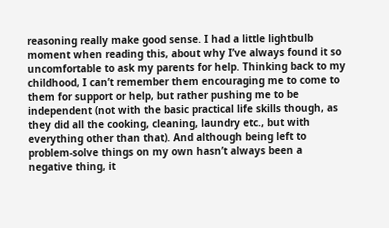reasoning really make good sense. I had a little lightbulb moment when reading this, about why I’ve always found it so uncomfortable to ask my parents for help. Thinking back to my childhood, I can’t remember them encouraging me to come to them for support or help, but rather pushing me to be independent (not with the basic practical life skills though, as they did all the cooking, cleaning, laundry etc., but with everything other than that). And although being left to problem-solve things on my own hasn’t always been a negative thing, it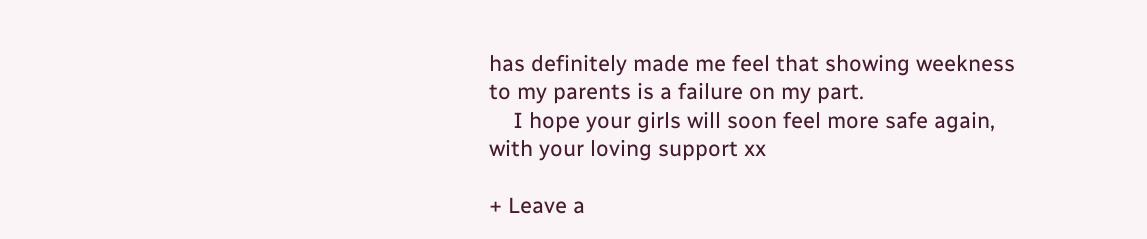has definitely made me feel that showing weekness to my parents is a failure on my part.
    I hope your girls will soon feel more safe again, with your loving support xx

+ Leave a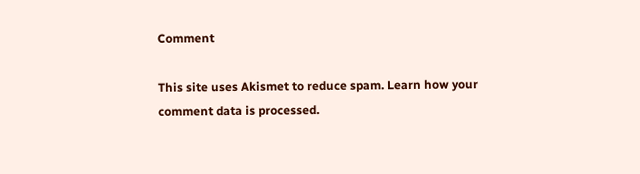Comment

This site uses Akismet to reduce spam. Learn how your comment data is processed.